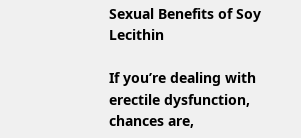Sexual Benefits of Soy Lecithin

If you’re dealing with erectile dysfunction, chances are,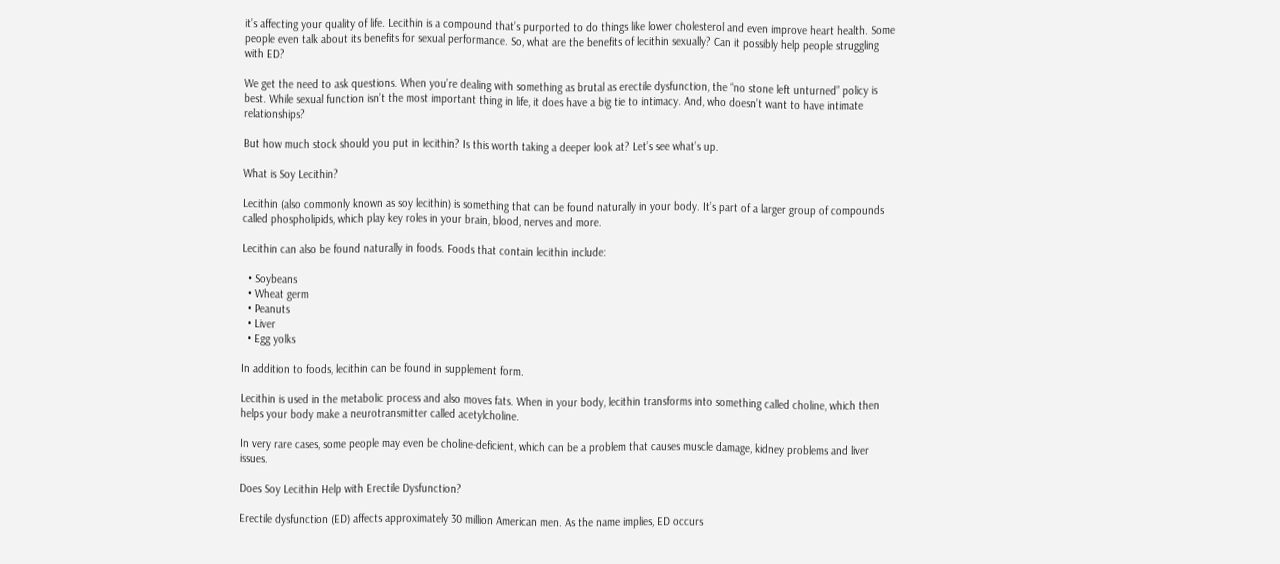it’s affecting your quality of life. Lecithin is a compound that’s purported to do things like lower cholesterol and even improve heart health. Some people even talk about its benefits for sexual performance. So, what are the benefits of lecithin sexually? Can it possibly help people struggling with ED?

We get the need to ask questions. When you’re dealing with something as brutal as erectile dysfunction, the “no stone left unturned” policy is best. While sexual function isn’t the most important thing in life, it does have a big tie to intimacy. And, who doesn’t want to have intimate relationships?

But how much stock should you put in lecithin? Is this worth taking a deeper look at? Let’s see what’s up.

What is Soy Lecithin?

Lecithin (also commonly known as soy lecithin) is something that can be found naturally in your body. It’s part of a larger group of compounds called phospholipids, which play key roles in your brain, blood, nerves and more.

Lecithin can also be found naturally in foods. Foods that contain lecithin include:

  • Soybeans
  • Wheat germ
  • Peanuts
  • Liver
  • Egg yolks

In addition to foods, lecithin can be found in supplement form.

Lecithin is used in the metabolic process and also moves fats. When in your body, lecithin transforms into something called choline, which then helps your body make a neurotransmitter called acetylcholine.

In very rare cases, some people may even be choline-deficient, which can be a problem that causes muscle damage, kidney problems and liver issues.

Does Soy Lecithin Help with Erectile Dysfunction?

Erectile dysfunction (ED) affects approximately 30 million American men. As the name implies, ED occurs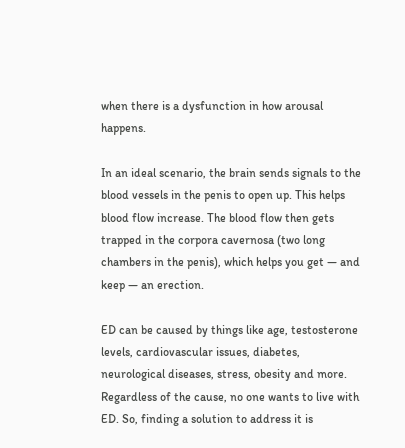when there is a dysfunction in how arousal happens.

In an ideal scenario, the brain sends signals to the blood vessels in the penis to open up. This helps blood flow increase. The blood flow then gets trapped in the corpora cavernosa (two long chambers in the penis), which helps you get — and keep — an erection.

ED can be caused by things like age, testosterone levels, cardiovascular issues, diabetes, neurological diseases, stress, obesity and more. Regardless of the cause, no one wants to live with ED. So, finding a solution to address it is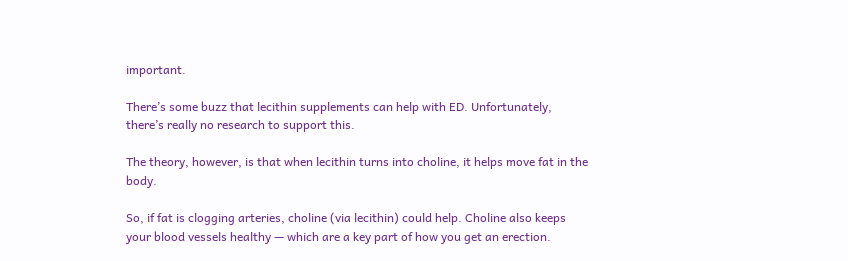important.

There’s some buzz that lecithin supplements can help with ED. Unfortunately, there’s really no research to support this.

The theory, however, is that when lecithin turns into choline, it helps move fat in the body.

So, if fat is clogging arteries, choline (via lecithin) could help. Choline also keeps your blood vessels healthy — which are a key part of how you get an erection.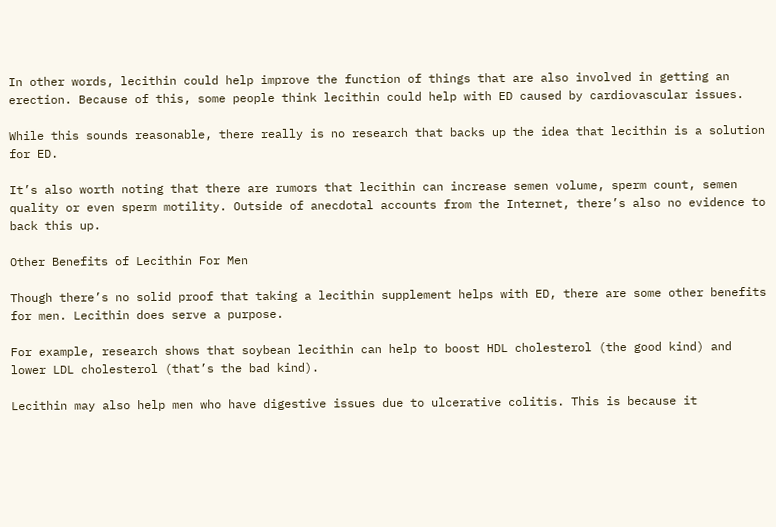In other words, lecithin could help improve the function of things that are also involved in getting an erection. Because of this, some people think lecithin could help with ED caused by cardiovascular issues.

While this sounds reasonable, there really is no research that backs up the idea that lecithin is a solution for ED.

It’s also worth noting that there are rumors that lecithin can increase semen volume, sperm count, semen quality or even sperm motility. Outside of anecdotal accounts from the Internet, there’s also no evidence to back this up.

Other Benefits of Lecithin For Men

Though there’s no solid proof that taking a lecithin supplement helps with ED, there are some other benefits for men. Lecithin does serve a purpose.

For example, research shows that soybean lecithin can help to boost HDL cholesterol (the good kind) and lower LDL cholesterol (that’s the bad kind).

Lecithin may also help men who have digestive issues due to ulcerative colitis. This is because it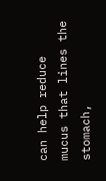can help reduce mucus that lines the stomach,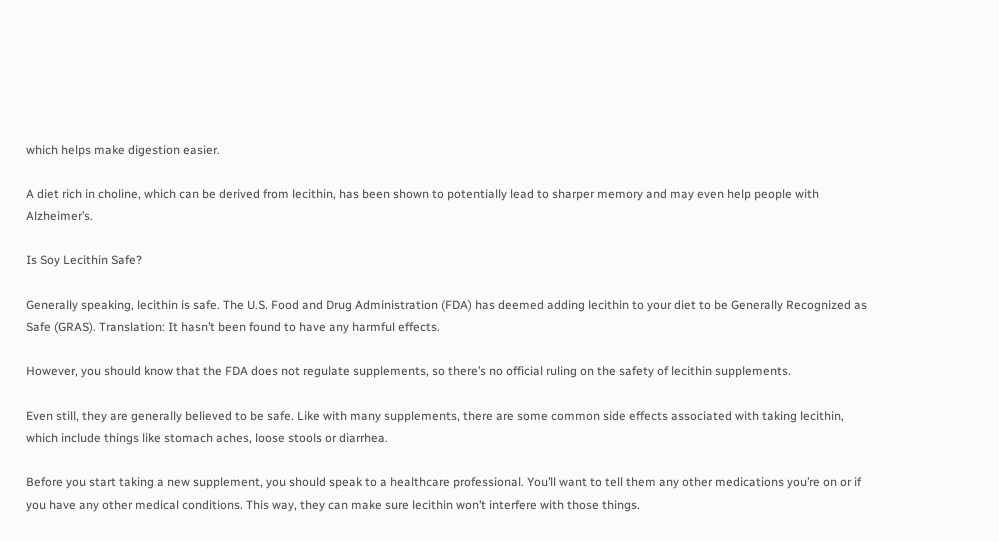which helps make digestion easier.

A diet rich in choline, which can be derived from lecithin, has been shown to potentially lead to sharper memory and may even help people with Alzheimer’s.

Is Soy Lecithin Safe?

Generally speaking, lecithin is safe. The U.S. Food and Drug Administration (FDA) has deemed adding lecithin to your diet to be Generally Recognized as Safe (GRAS). Translation: It hasn’t been found to have any harmful effects.

However, you should know that the FDA does not regulate supplements, so there’s no official ruling on the safety of lecithin supplements.

Even still, they are generally believed to be safe. Like with many supplements, there are some common side effects associated with taking lecithin, which include things like stomach aches, loose stools or diarrhea.

Before you start taking a new supplement, you should speak to a healthcare professional. You’ll want to tell them any other medications you’re on or if you have any other medical conditions. This way, they can make sure lecithin won’t interfere with those things.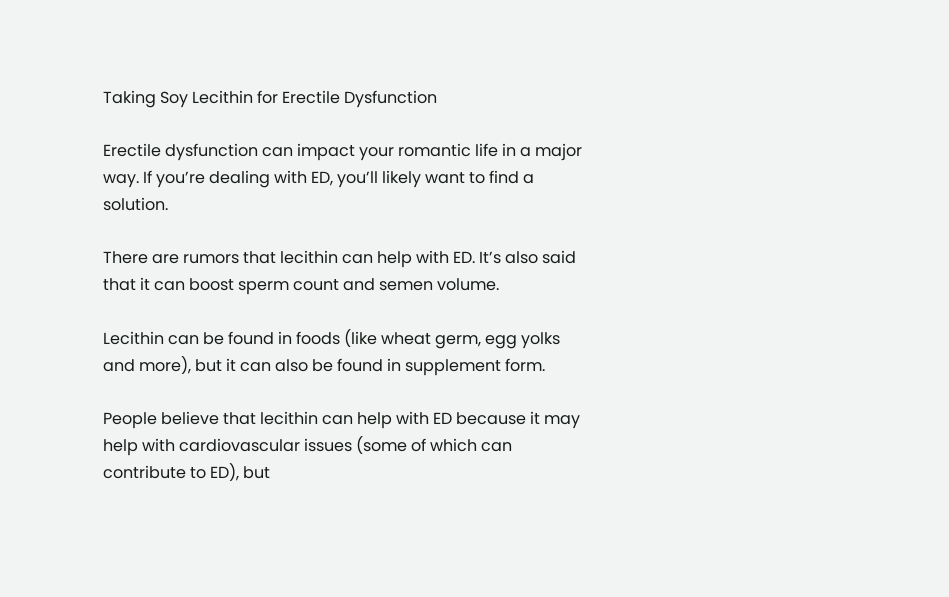Taking Soy Lecithin for Erectile Dysfunction

Erectile dysfunction can impact your romantic life in a major way. If you’re dealing with ED, you’ll likely want to find a solution.

There are rumors that lecithin can help with ED. It’s also said that it can boost sperm count and semen volume.

Lecithin can be found in foods (like wheat germ, egg yolks and more), but it can also be found in supplement form.

People believe that lecithin can help with ED because it may help with cardiovascular issues (some of which can contribute to ED), but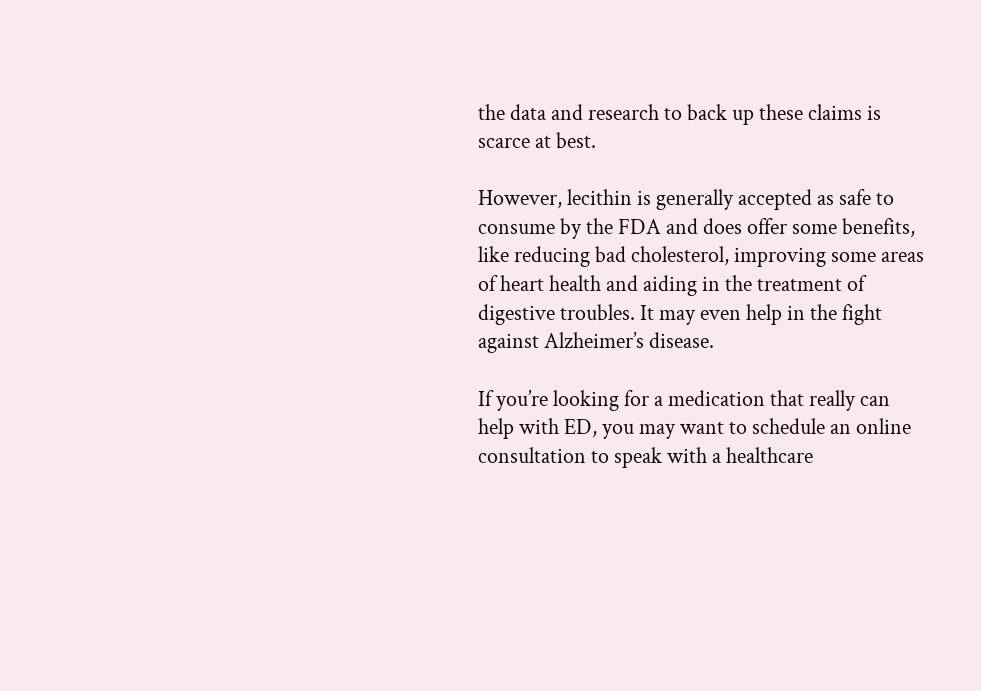the data and research to back up these claims is scarce at best.

However, lecithin is generally accepted as safe to consume by the FDA and does offer some benefits, like reducing bad cholesterol, improving some areas of heart health and aiding in the treatment of digestive troubles. It may even help in the fight against Alzheimer’s disease.

If you’re looking for a medication that really can help with ED, you may want to schedule an online consultation to speak with a healthcare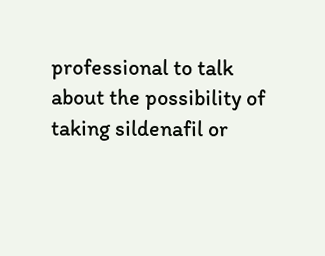professional to talk about the possibility of taking sildenafil or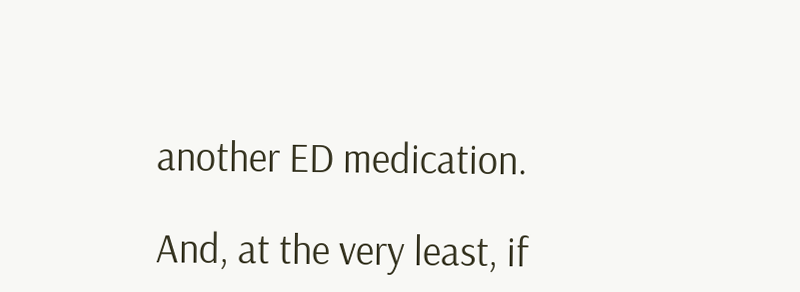another ED medication.

And, at the very least, if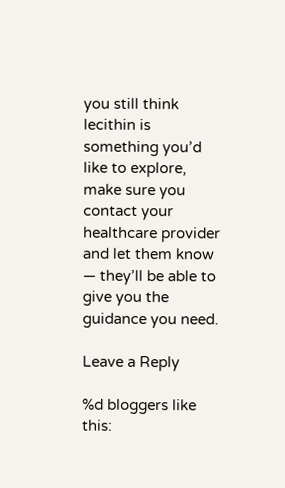you still think lecithin is something you’d like to explore, make sure you contact your healthcare provider and let them know — they’ll be able to give you the guidance you need.

Leave a Reply

%d bloggers like this: